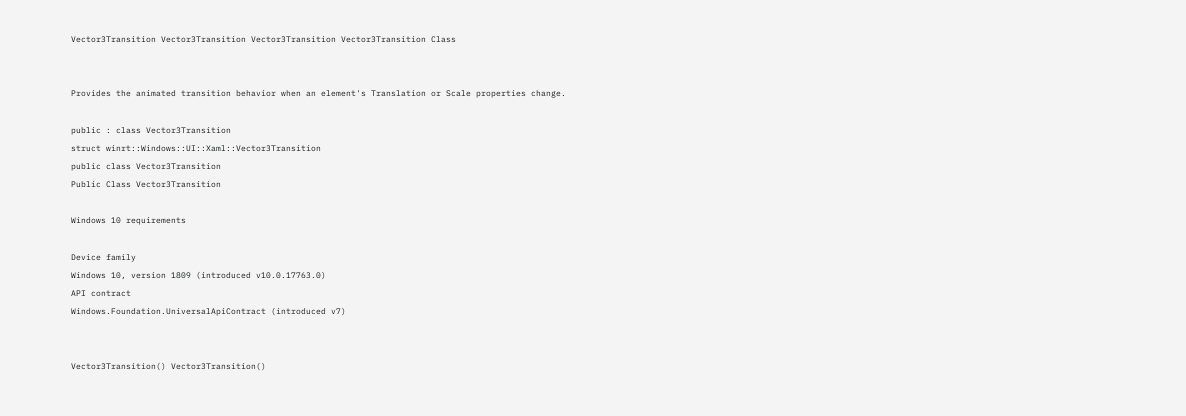Vector3Transition Vector3Transition Vector3Transition Vector3Transition Class


Provides the animated transition behavior when an element's Translation or Scale properties change.

public : class Vector3Transition
struct winrt::Windows::UI::Xaml::Vector3Transition
public class Vector3Transition
Public Class Vector3Transition

Windows 10 requirements

Device family
Windows 10, version 1809 (introduced v10.0.17763.0)
API contract
Windows.Foundation.UniversalApiContract (introduced v7)


Vector3Transition() Vector3Transition()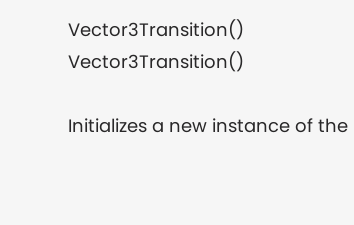Vector3Transition() Vector3Transition()

Initializes a new instance of the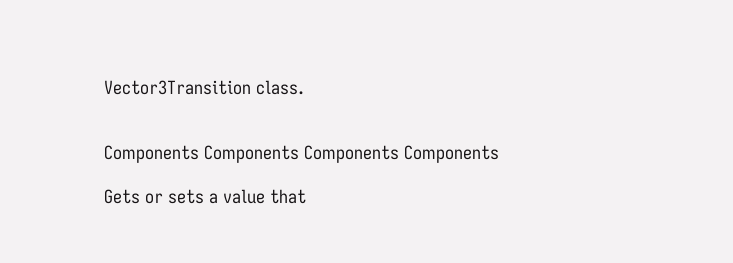Vector3Transition class.


Components Components Components Components

Gets or sets a value that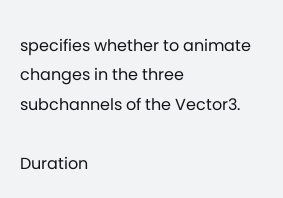specifies whether to animate changes in the three subchannels of the Vector3.

Duration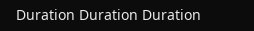Duration Duration Duration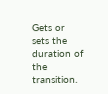Gets or sets the duration of the transition.